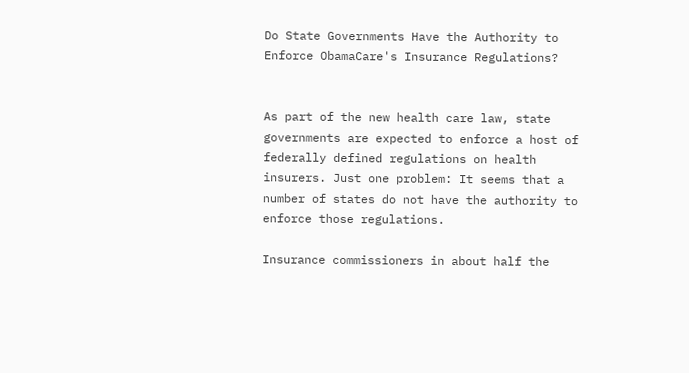Do State Governments Have the Authority to Enforce ObamaCare's Insurance Regulations?


As part of the new health care law, state governments are expected to enforce a host of federally defined regulations on health insurers. Just one problem: It seems that a number of states do not have the authority to enforce those regulations.

Insurance commissioners in about half the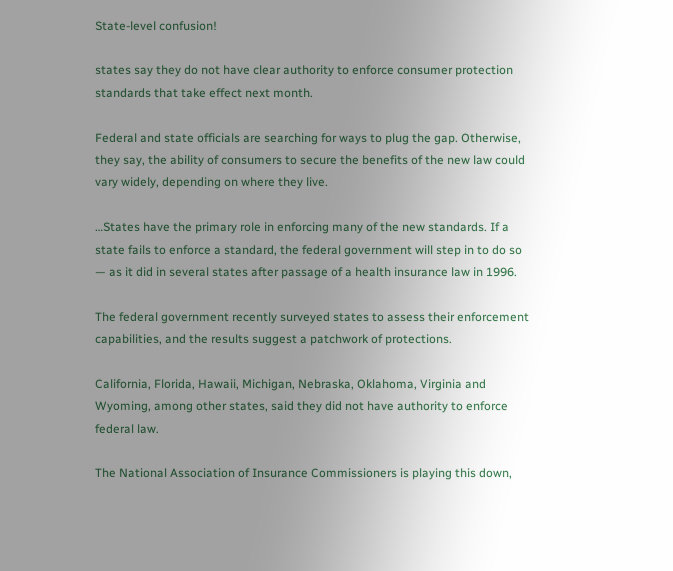State-level confusion!

states say they do not have clear authority to enforce consumer protection standards that take effect next month.

Federal and state officials are searching for ways to plug the gap. Otherwise, they say, the ability of consumers to secure the benefits of the new law could vary widely, depending on where they live.

…States have the primary role in enforcing many of the new standards. If a state fails to enforce a standard, the federal government will step in to do so — as it did in several states after passage of a health insurance law in 1996.

The federal government recently surveyed states to assess their enforcement capabilities, and the results suggest a patchwork of protections.

California, Florida, Hawaii, Michigan, Nebraska, Oklahoma, Virginia and Wyoming, among other states, said they did not have authority to enforce federal law.

The National Association of Insurance Commissioners is playing this down,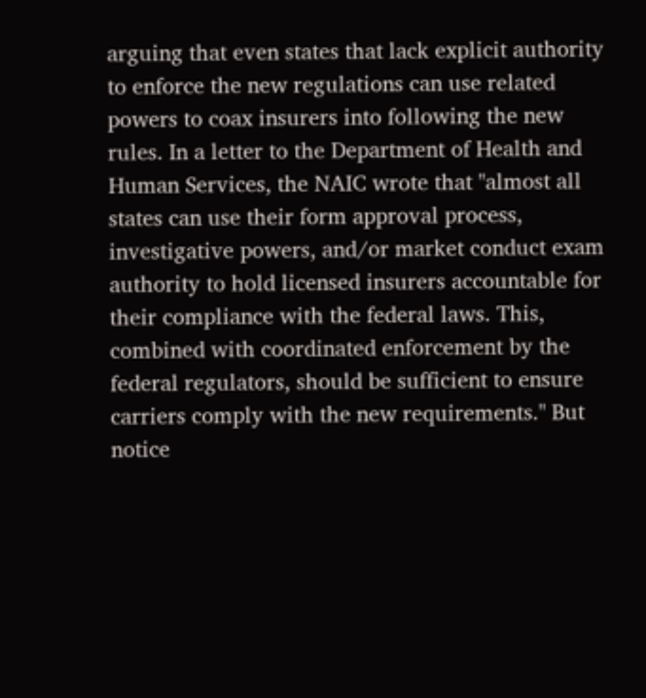arguing that even states that lack explicit authority to enforce the new regulations can use related powers to coax insurers into following the new rules. In a letter to the Department of Health and Human Services, the NAIC wrote that "almost all states can use their form approval process, investigative powers, and/or market conduct exam authority to hold licensed insurers accountable for their compliance with the federal laws. This, combined with coordinated enforcement by the federal regulators, should be sufficient to ensure carriers comply with the new requirements." But notice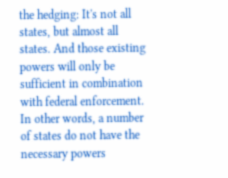the hedging: It's not all states, but almost all states. And those existing powers will only be sufficient in combination with federal enforcement. In other words, a number of states do not have the necessary powers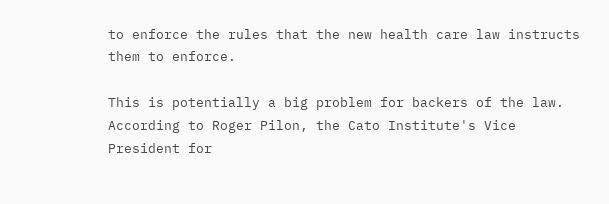to enforce the rules that the new health care law instructs them to enforce.

This is potentially a big problem for backers of the law. According to Roger Pilon, the Cato Institute's Vice President for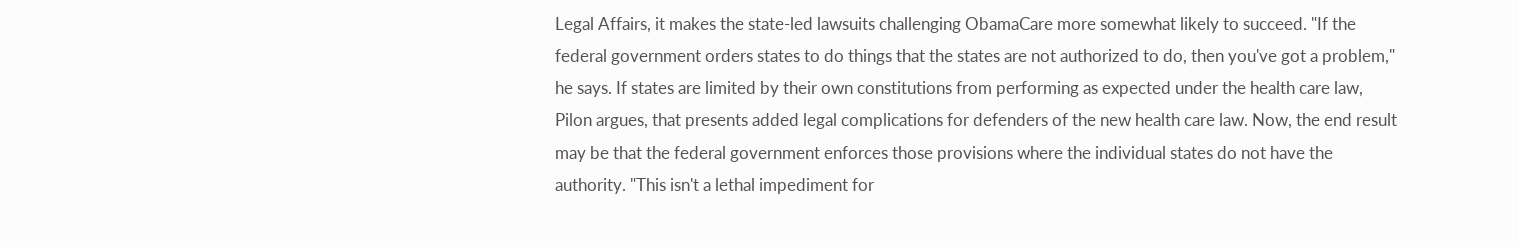Legal Affairs, it makes the state-led lawsuits challenging ObamaCare more somewhat likely to succeed. "If the federal government orders states to do things that the states are not authorized to do, then you've got a problem," he says. If states are limited by their own constitutions from performing as expected under the health care law, Pilon argues, that presents added legal complications for defenders of the new health care law. Now, the end result may be that the federal government enforces those provisions where the individual states do not have the authority. "This isn't a lethal impediment for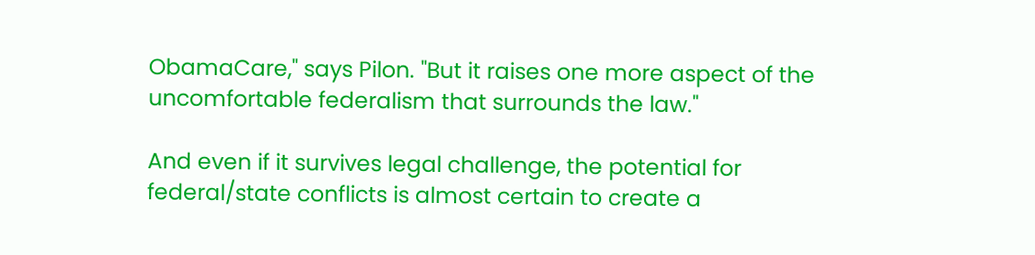ObamaCare," says Pilon. "But it raises one more aspect of the uncomfortable federalism that surrounds the law."

And even if it survives legal challenge, the potential for federal/state conflicts is almost certain to create a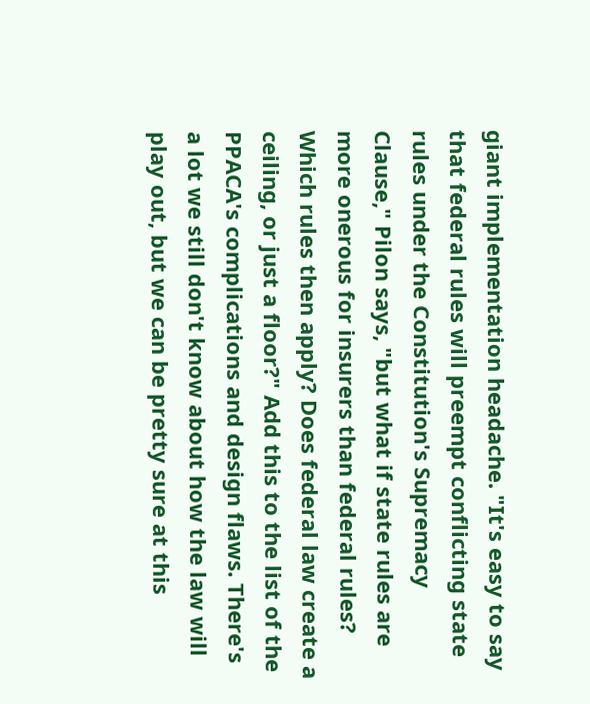giant implementation headache. "It's easy to say that federal rules will preempt conflicting state rules under the Constitution's Supremacy Clause," Pilon says, "but what if state rules are more onerous for insurers than federal rules? Which rules then apply? Does federal law create a ceiling, or just a floor?" Add this to the list of the PPACA's complications and design flaws. There's a lot we still don't know about how the law will play out, but we can be pretty sure at this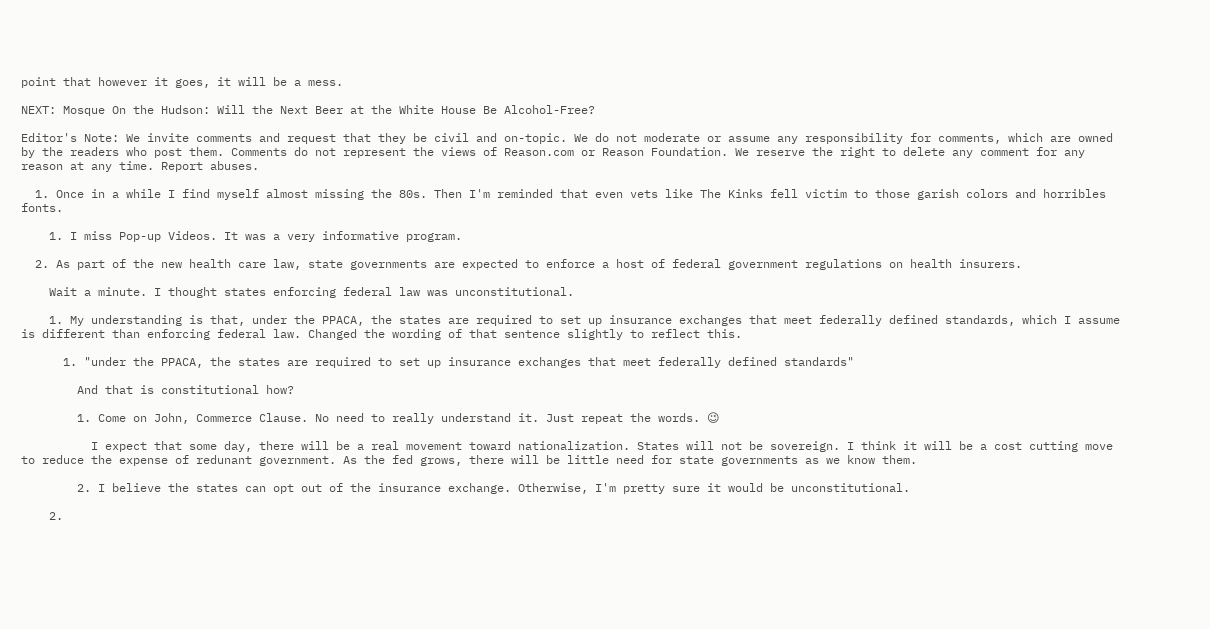point that however it goes, it will be a mess.

NEXT: Mosque On the Hudson: Will the Next Beer at the White House Be Alcohol-Free?

Editor's Note: We invite comments and request that they be civil and on-topic. We do not moderate or assume any responsibility for comments, which are owned by the readers who post them. Comments do not represent the views of Reason.com or Reason Foundation. We reserve the right to delete any comment for any reason at any time. Report abuses.

  1. Once in a while I find myself almost missing the 80s. Then I'm reminded that even vets like The Kinks fell victim to those garish colors and horribles fonts.

    1. I miss Pop-up Videos. It was a very informative program.

  2. As part of the new health care law, state governments are expected to enforce a host of federal government regulations on health insurers.

    Wait a minute. I thought states enforcing federal law was unconstitutional.

    1. My understanding is that, under the PPACA, the states are required to set up insurance exchanges that meet federally defined standards, which I assume is different than enforcing federal law. Changed the wording of that sentence slightly to reflect this.

      1. "under the PPACA, the states are required to set up insurance exchanges that meet federally defined standards"

        And that is constitutional how?

        1. Come on John, Commerce Clause. No need to really understand it. Just repeat the words. 😉

          I expect that some day, there will be a real movement toward nationalization. States will not be sovereign. I think it will be a cost cutting move to reduce the expense of redunant government. As the fed grows, there will be little need for state governments as we know them.

        2. I believe the states can opt out of the insurance exchange. Otherwise, I'm pretty sure it would be unconstitutional.

    2.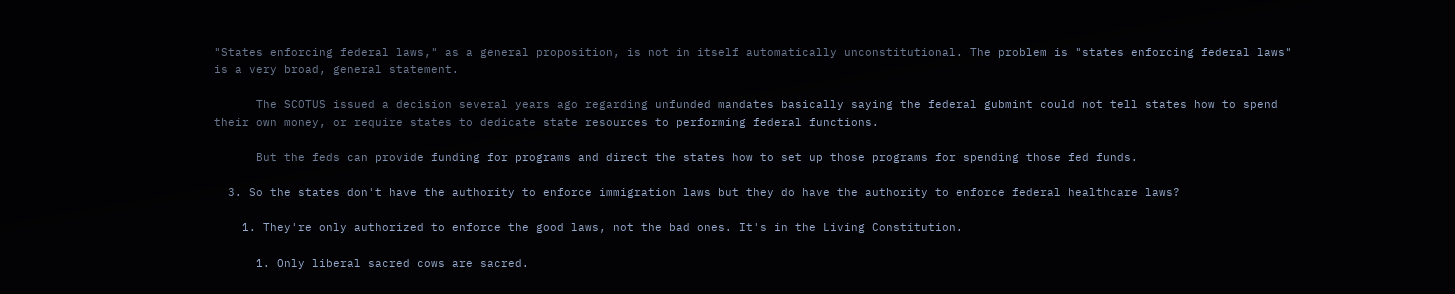"States enforcing federal laws," as a general proposition, is not in itself automatically unconstitutional. The problem is "states enforcing federal laws" is a very broad, general statement.

      The SCOTUS issued a decision several years ago regarding unfunded mandates basically saying the federal gubmint could not tell states how to spend their own money, or require states to dedicate state resources to performing federal functions.

      But the feds can provide funding for programs and direct the states how to set up those programs for spending those fed funds.

  3. So the states don't have the authority to enforce immigration laws but they do have the authority to enforce federal healthcare laws?

    1. They're only authorized to enforce the good laws, not the bad ones. It's in the Living Constitution.

      1. Only liberal sacred cows are sacred.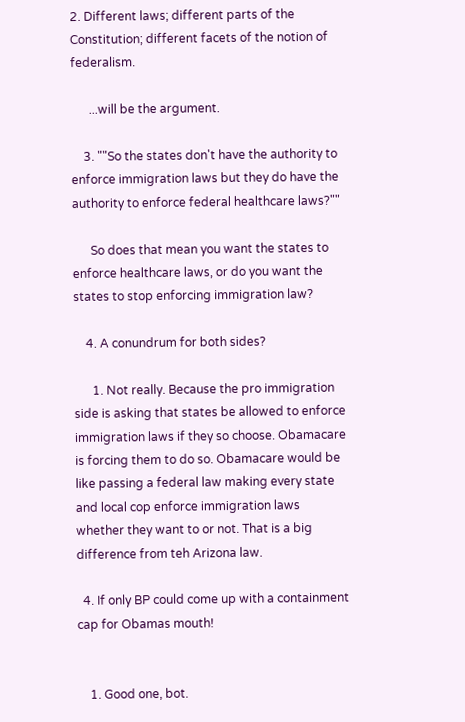2. Different laws; different parts of the Constitution; different facets of the notion of federalism.

      ...will be the argument.

    3. ""So the states don't have the authority to enforce immigration laws but they do have the authority to enforce federal healthcare laws?""

      So does that mean you want the states to enforce healthcare laws, or do you want the states to stop enforcing immigration law?

    4. A conundrum for both sides?

      1. Not really. Because the pro immigration side is asking that states be allowed to enforce immigration laws if they so choose. Obamacare is forcing them to do so. Obamacare would be like passing a federal law making every state and local cop enforce immigration laws whether they want to or not. That is a big difference from teh Arizona law.

  4. If only BP could come up with a containment cap for Obamas mouth!


    1. Good one, bot.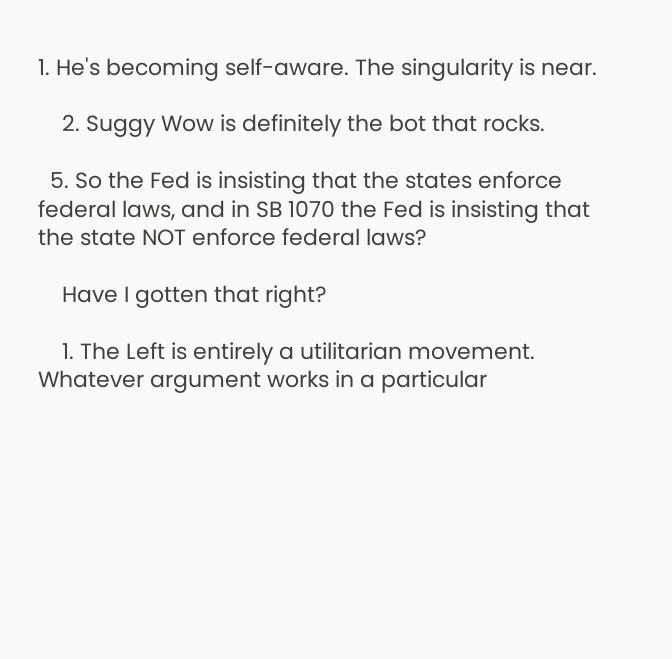1. He's becoming self-aware. The singularity is near.

    2. Suggy Wow is definitely the bot that rocks.

  5. So the Fed is insisting that the states enforce federal laws, and in SB 1070 the Fed is insisting that the state NOT enforce federal laws?

    Have I gotten that right?

    1. The Left is entirely a utilitarian movement. Whatever argument works in a particular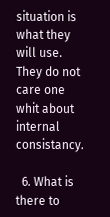situation is what they will use. They do not care one whit about internal consistancy.

  6. What is there to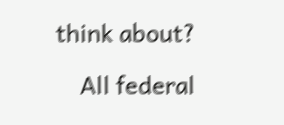think about?

    All federal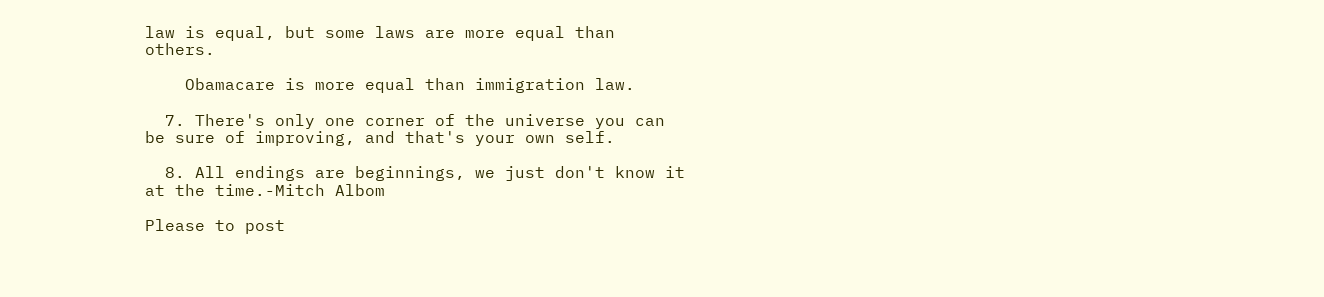law is equal, but some laws are more equal than others.

    Obamacare is more equal than immigration law.

  7. There's only one corner of the universe you can be sure of improving, and that's your own self.

  8. All endings are beginnings, we just don't know it at the time.-Mitch Albom

Please to post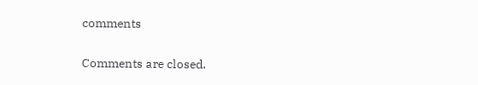comments

Comments are closed.